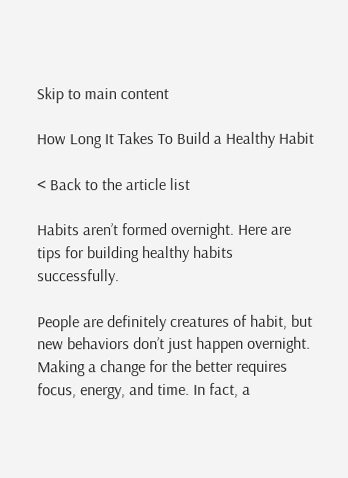Skip to main content

How Long It Takes To Build a Healthy Habit

< Back to the article list

Habits aren’t formed overnight. Here are tips for building healthy habits successfully.

People are definitely creatures of habit, but new behaviors don’t just happen overnight. Making a change for the better requires focus, energy, and time. In fact, a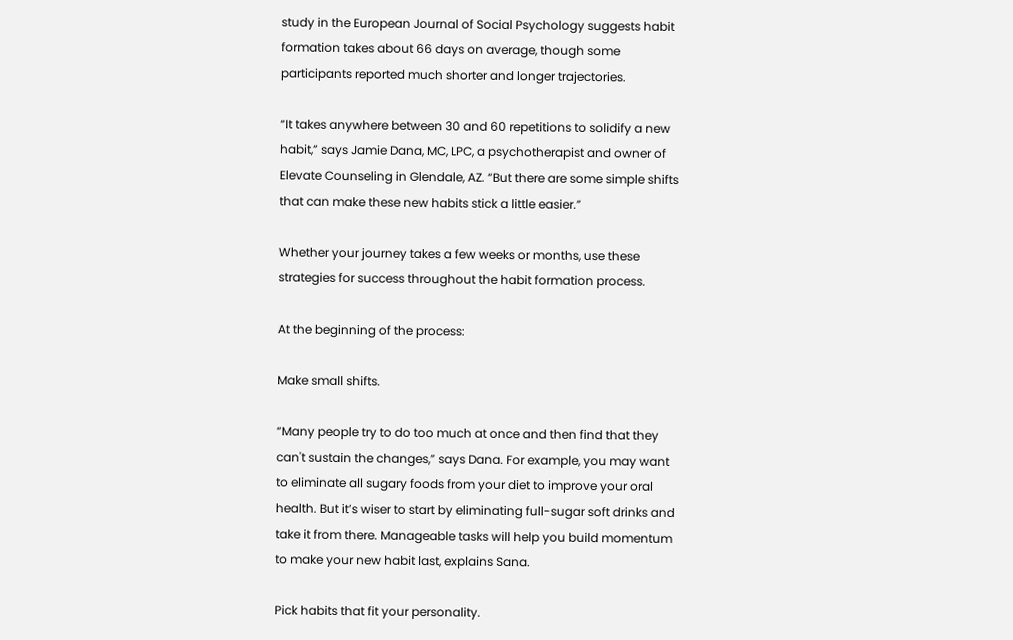study in the European Journal of Social Psychology suggests habit formation takes about 66 days on average, though some participants reported much shorter and longer trajectories.

“It takes anywhere between 30 and 60 repetitions to solidify a new habit,” says Jamie Dana, MC, LPC, a psychotherapist and owner of Elevate Counseling in Glendale, AZ. “But there are some simple shifts that can make these new habits stick a little easier.”

Whether your journey takes a few weeks or months, use these strategies for success throughout the habit formation process.

At the beginning of the process:

Make small shifts.

“Many people try to do too much at once and then find that they can't sustain the changes,” says Dana. For example, you may want to eliminate all sugary foods from your diet to improve your oral health. But it’s wiser to start by eliminating full-sugar soft drinks and take it from there. Manageable tasks will help you build momentum to make your new habit last, explains Sana.

Pick habits that fit your personality.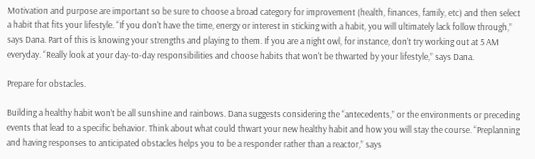Motivation and purpose are important so be sure to choose a broad category for improvement (health, finances, family, etc) and then select a habit that fits your lifestyle. “If you don't have the time, energy or interest in sticking with a habit, you will ultimately lack follow through,” says Dana. Part of this is knowing your strengths and playing to them. If you are a night owl, for instance, don’t try working out at 5 AM everyday. “Really look at your day-to-day responsibilities and choose habits that won't be thwarted by your lifestyle,” says Dana.

Prepare for obstacles.

Building a healthy habit won’t be all sunshine and rainbows. Dana suggests considering the “antecedents,” or the environments or preceding events that lead to a specific behavior. Think about what could thwart your new healthy habit and how you will stay the course. “Preplanning and having responses to anticipated obstacles helps you to be a responder rather than a reactor,” says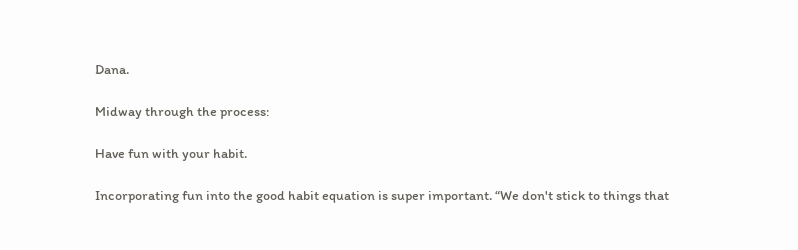Dana.

Midway through the process:

Have fun with your habit.

Incorporating fun into the good habit equation is super important. “We don't stick to things that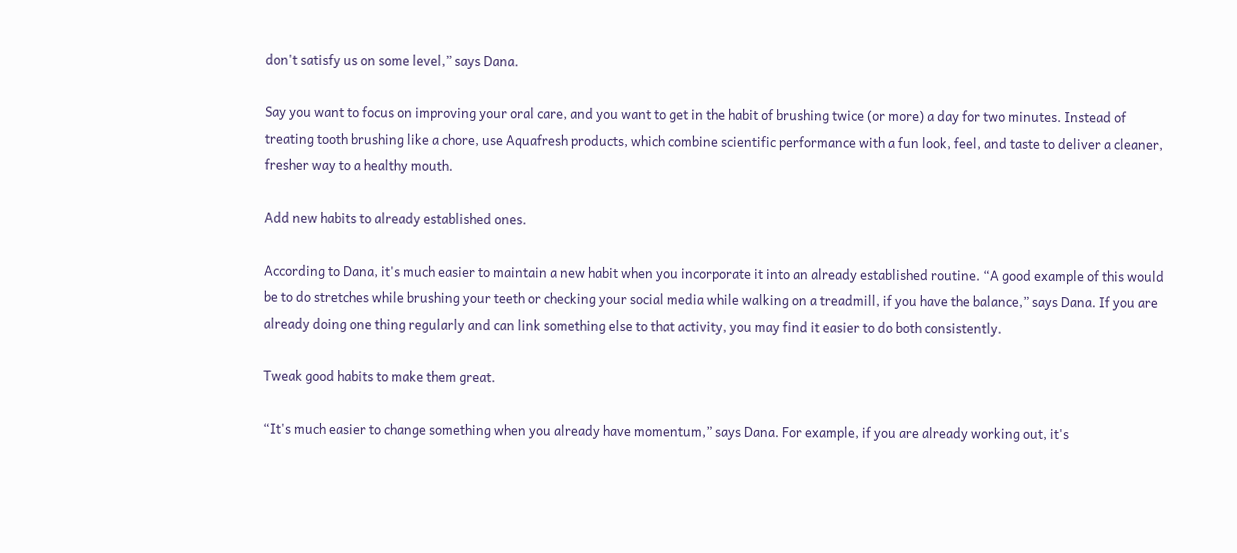don't satisfy us on some level,” says Dana.

Say you want to focus on improving your oral care, and you want to get in the habit of brushing twice (or more) a day for two minutes. Instead of treating tooth brushing like a chore, use Aquafresh products, which combine scientific performance with a fun look, feel, and taste to deliver a cleaner, fresher way to a healthy mouth.

Add new habits to already established ones.

According to Dana, it's much easier to maintain a new habit when you incorporate it into an already established routine. “A good example of this would be to do stretches while brushing your teeth or checking your social media while walking on a treadmill, if you have the balance,” says Dana. If you are already doing one thing regularly and can link something else to that activity, you may find it easier to do both consistently.

Tweak good habits to make them great.

“It's much easier to change something when you already have momentum,” says Dana. For example, if you are already working out, it's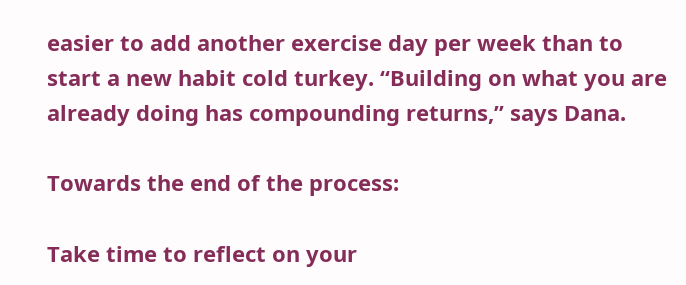easier to add another exercise day per week than to start a new habit cold turkey. “Building on what you are already doing has compounding returns,” says Dana.

Towards the end of the process:

Take time to reflect on your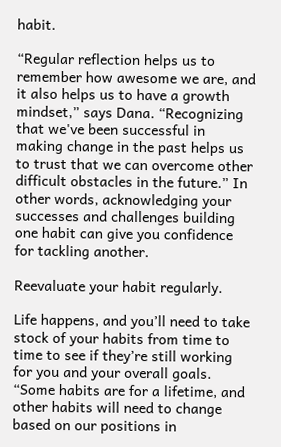habit.

“Regular reflection helps us to remember how awesome we are, and it also helps us to have a growth mindset,” says Dana. “Recognizing that we've been successful in making change in the past helps us to trust that we can overcome other difficult obstacles in the future.” In other words, acknowledging your successes and challenges building one habit can give you confidence for tackling another.

Reevaluate your habit regularly.

Life happens, and you’ll need to take stock of your habits from time to time to see if they’re still working for you and your overall goals. “Some habits are for a lifetime, and other habits will need to change based on our positions in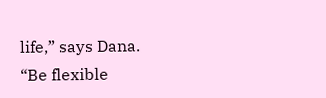life,” says Dana. “Be flexible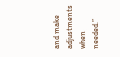and make adjustments when needed.”